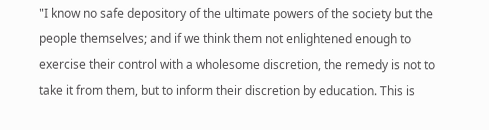"I know no safe depository of the ultimate powers of the society but the people themselves; and if we think them not enlightened enough to exercise their control with a wholesome discretion, the remedy is not to take it from them, but to inform their discretion by education. This is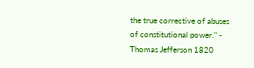the true corrective of abuses of constitutional power." - Thomas Jefferson 1820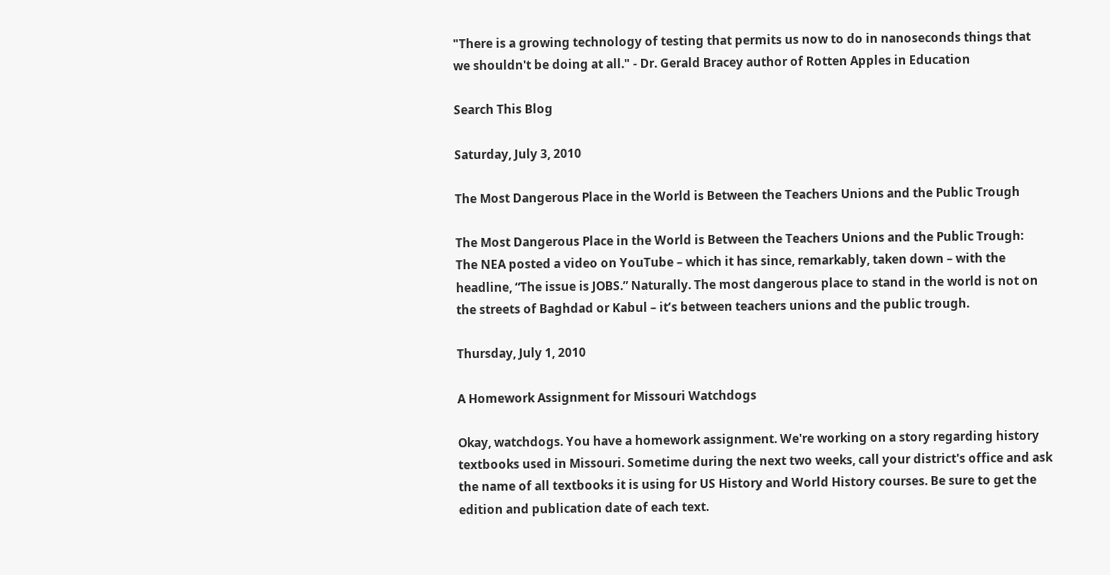"There is a growing technology of testing that permits us now to do in nanoseconds things that we shouldn't be doing at all." - Dr. Gerald Bracey author of Rotten Apples in Education

Search This Blog

Saturday, July 3, 2010

The Most Dangerous Place in the World is Between the Teachers Unions and the Public Trough

The Most Dangerous Place in the World is Between the Teachers Unions and the Public Trough:
The NEA posted a video on YouTube – which it has since, remarkably, taken down – with the headline, “The issue is JOBS.” Naturally. The most dangerous place to stand in the world is not on the streets of Baghdad or Kabul – it’s between teachers unions and the public trough.

Thursday, July 1, 2010

A Homework Assignment for Missouri Watchdogs

Okay, watchdogs. You have a homework assignment. We're working on a story regarding history textbooks used in Missouri. Sometime during the next two weeks, call your district's office and ask the name of all textbooks it is using for US History and World History courses. Be sure to get the edition and publication date of each text.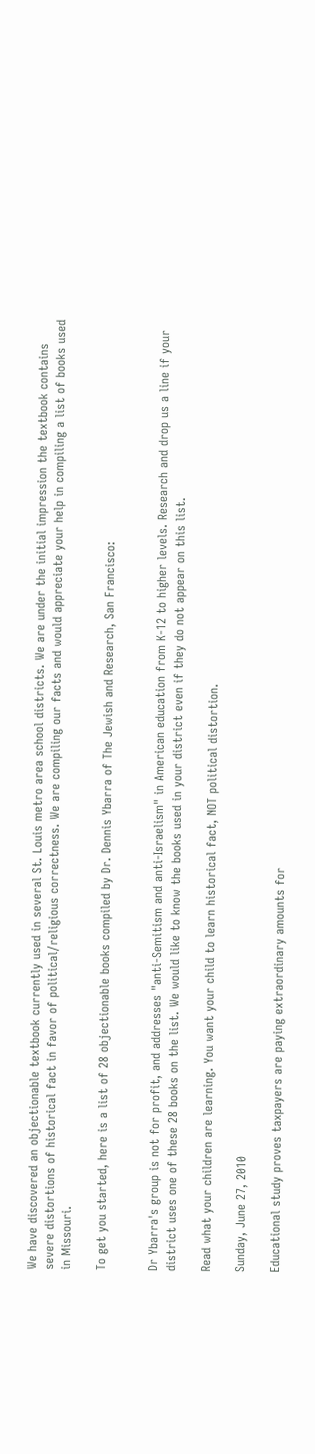We have discovered an objectionable textbook currently used in several St. Louis metro area school districts. We are under the initial impression the textbook contains severe distortions of historical fact in favor of political/religious correctness. We are compiling our facts and would appreciate your help in compiling a list of books used in Missouri.

To get you started, here is a list of 28 objectionable books compiled by Dr. Dennis Ybarra of The Jewish and Research, San Francisco:


Dr Ybarra's group is not for profit, and addresses "anti-Semitism and anti-Israelism" in American education from K-12 to higher levels. Research and drop us a line if your district uses one of these 28 books on the list. We would like to know the books used in your district even if they do not appear on this list.

Read what your children are learning. You want your child to learn historical fact, NOT political distortion.

Sunday, June 27, 2010

Educational study proves taxpayers are paying extraordinary amounts for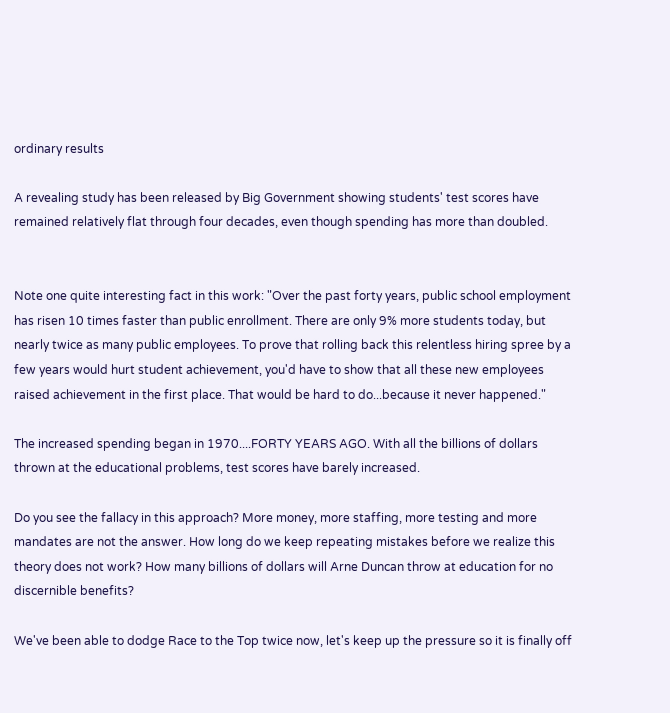ordinary results

A revealing study has been released by Big Government showing students' test scores have remained relatively flat through four decades, even though spending has more than doubled.


Note one quite interesting fact in this work: "Over the past forty years, public school employment has risen 10 times faster than public enrollment. There are only 9% more students today, but nearly twice as many public employees. To prove that rolling back this relentless hiring spree by a few years would hurt student achievement, you'd have to show that all these new employees raised achievement in the first place. That would be hard to do...because it never happened."

The increased spending began in 1970....FORTY YEARS AGO. With all the billions of dollars thrown at the educational problems, test scores have barely increased.

Do you see the fallacy in this approach? More money, more staffing, more testing and more mandates are not the answer. How long do we keep repeating mistakes before we realize this theory does not work? How many billions of dollars will Arne Duncan throw at education for no discernible benefits?

We've been able to dodge Race to the Top twice now, let's keep up the pressure so it is finally off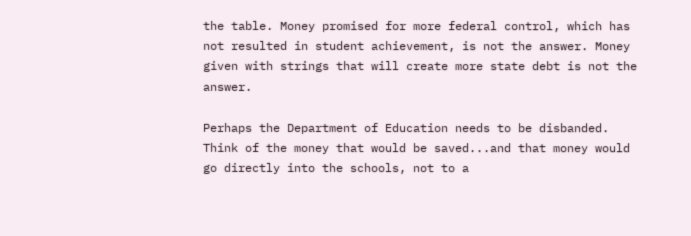the table. Money promised for more federal control, which has not resulted in student achievement, is not the answer. Money given with strings that will create more state debt is not the answer.

Perhaps the Department of Education needs to be disbanded. Think of the money that would be saved...and that money would go directly into the schools, not to a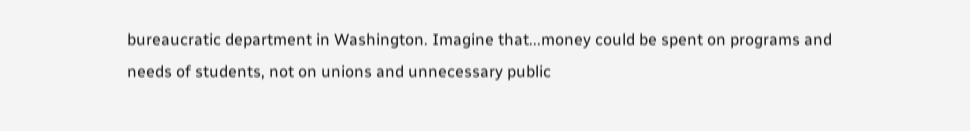bureaucratic department in Washington. Imagine that...money could be spent on programs and needs of students, not on unions and unnecessary public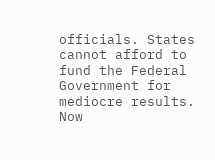officials. States cannot afford to fund the Federal Government for mediocre results. Now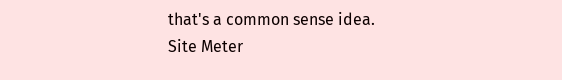that's a common sense idea.
Site Meter